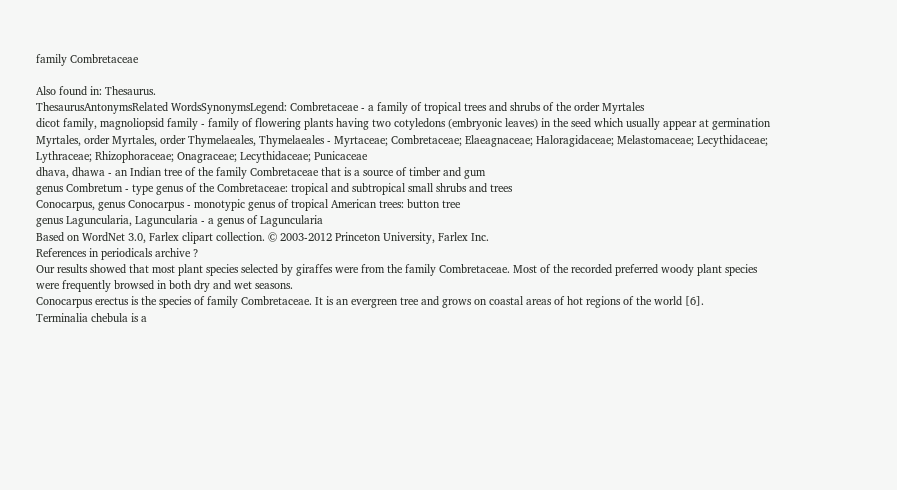family Combretaceae

Also found in: Thesaurus.
ThesaurusAntonymsRelated WordsSynonymsLegend: Combretaceae - a family of tropical trees and shrubs of the order Myrtales
dicot family, magnoliopsid family - family of flowering plants having two cotyledons (embryonic leaves) in the seed which usually appear at germination
Myrtales, order Myrtales, order Thymelaeales, Thymelaeales - Myrtaceae; Combretaceae; Elaeagnaceae; Haloragidaceae; Melastomaceae; Lecythidaceae; Lythraceae; Rhizophoraceae; Onagraceae; Lecythidaceae; Punicaceae
dhava, dhawa - an Indian tree of the family Combretaceae that is a source of timber and gum
genus Combretum - type genus of the Combretaceae: tropical and subtropical small shrubs and trees
Conocarpus, genus Conocarpus - monotypic genus of tropical American trees: button tree
genus Laguncularia, Laguncularia - a genus of Laguncularia
Based on WordNet 3.0, Farlex clipart collection. © 2003-2012 Princeton University, Farlex Inc.
References in periodicals archive ?
Our results showed that most plant species selected by giraffes were from the family Combretaceae. Most of the recorded preferred woody plant species were frequently browsed in both dry and wet seasons.
Conocarpus erectus is the species of family Combretaceae. It is an evergreen tree and grows on coastal areas of hot regions of the world [6].
Terminalia chebula is a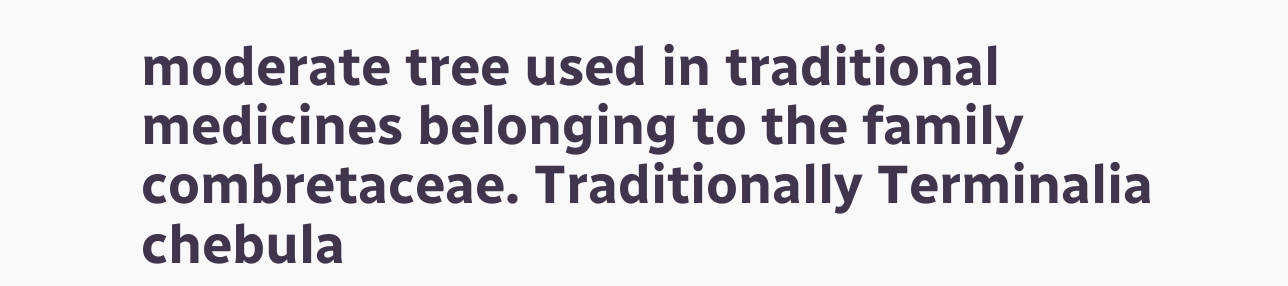moderate tree used in traditional medicines belonging to the family combretaceae. Traditionally Terminalia chebula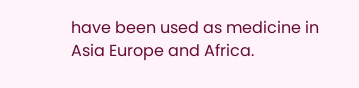have been used as medicine in Asia Europe and Africa.